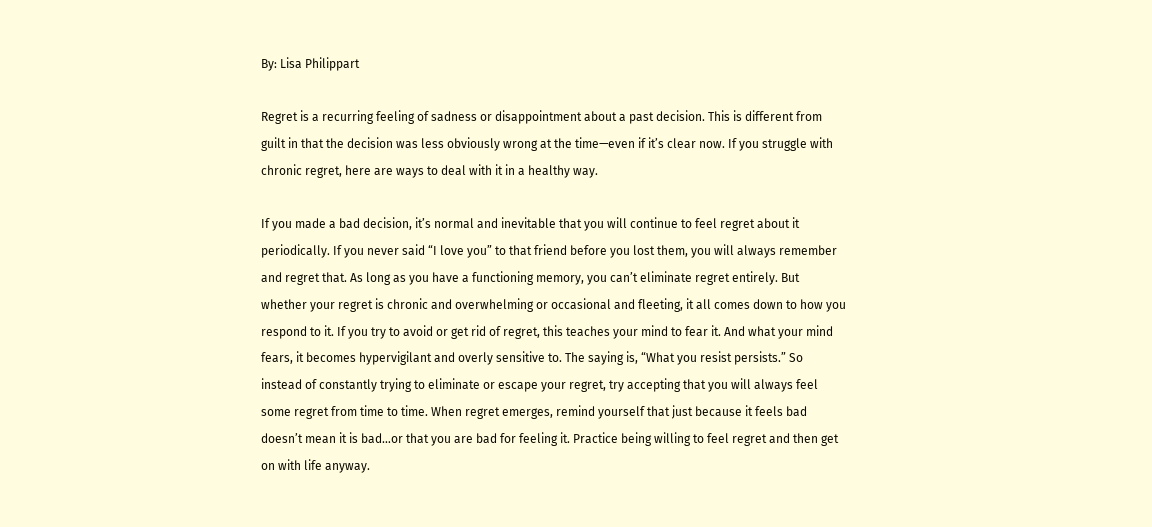By: Lisa Philippart

Regret is a recurring feeling of sadness or disappointment about a past decision. This is different from guilt in that the decision was less obviously wrong at the time—even if it’s clear now. If you struggle with chronic regret, here are ways to deal with it in a healthy way.

If you made a bad decision, it’s normal and inevitable that you will continue to feel regret about it periodically. If you never said “I love you” to that friend before you lost them, you will always remember and regret that. As long as you have a functioning memory, you can’t eliminate regret entirely. But whether your regret is chronic and overwhelming or occasional and fleeting, it all comes down to how you respond to it. If you try to avoid or get rid of regret, this teaches your mind to fear it. And what your mind fears, it becomes hypervigilant and overly sensitive to. The saying is, “What you resist persists.” So instead of constantly trying to eliminate or escape your regret, try accepting that you will always feel some regret from time to time. When regret emerges, remind yourself that just because it feels bad doesn’t mean it is bad…or that you are bad for feeling it. Practice being willing to feel regret and then get on with life anyway.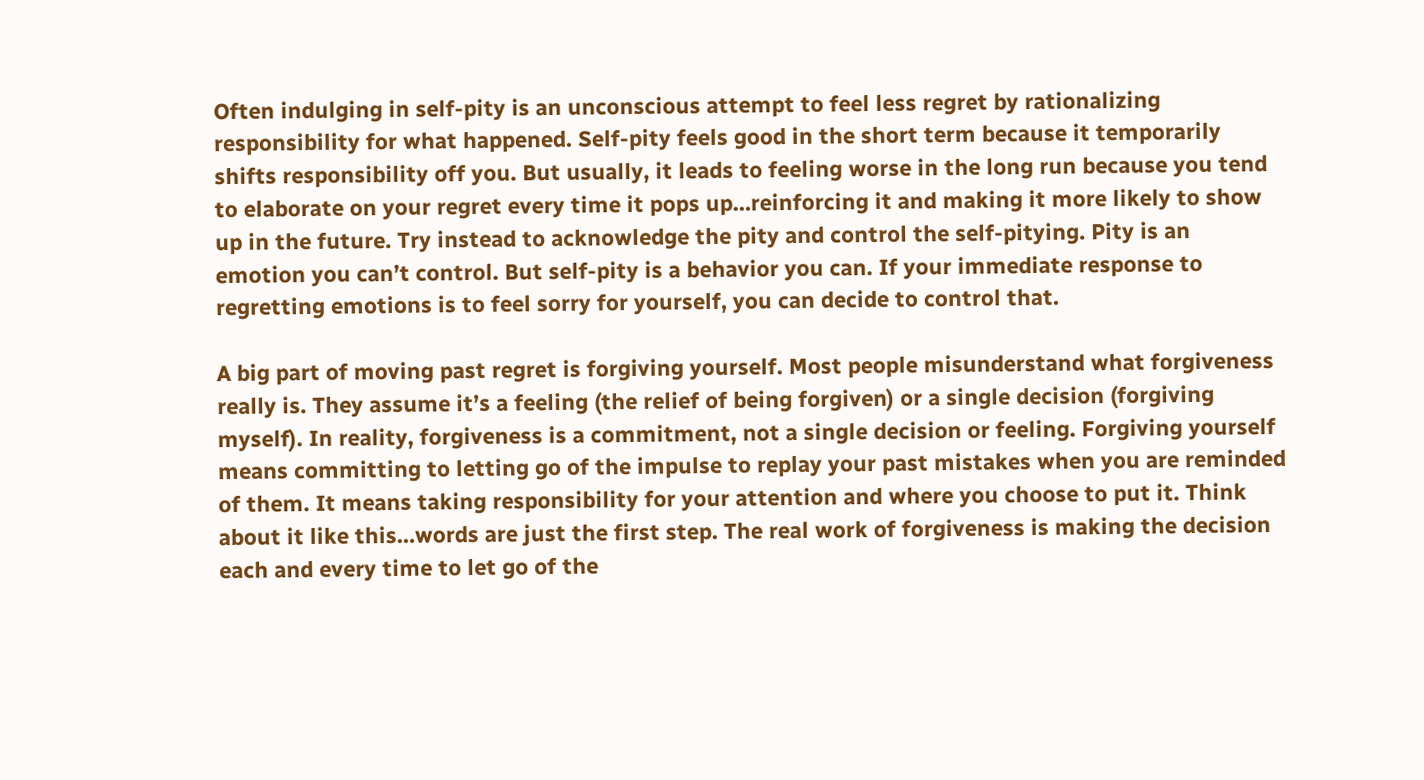Often indulging in self-pity is an unconscious attempt to feel less regret by rationalizing responsibility for what happened. Self-pity feels good in the short term because it temporarily shifts responsibility off you. But usually, it leads to feeling worse in the long run because you tend to elaborate on your regret every time it pops up…reinforcing it and making it more likely to show up in the future. Try instead to acknowledge the pity and control the self-pitying. Pity is an emotion you can’t control. But self-pity is a behavior you can. If your immediate response to regretting emotions is to feel sorry for yourself, you can decide to control that.

A big part of moving past regret is forgiving yourself. Most people misunderstand what forgiveness really is. They assume it’s a feeling (the relief of being forgiven) or a single decision (forgiving myself). In reality, forgiveness is a commitment, not a single decision or feeling. Forgiving yourself means committing to letting go of the impulse to replay your past mistakes when you are reminded of them. It means taking responsibility for your attention and where you choose to put it. Think about it like this…words are just the first step. The real work of forgiveness is making the decision each and every time to let go of the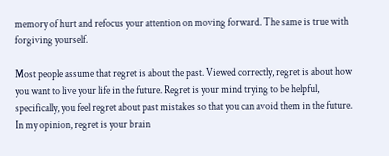memory of hurt and refocus your attention on moving forward. The same is true with forgiving yourself.

Most people assume that regret is about the past. Viewed correctly, regret is about how you want to live your life in the future. Regret is your mind trying to be helpful, specifically, you feel regret about past mistakes so that you can avoid them in the future. In my opinion, regret is your brain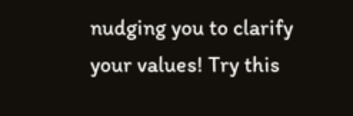nudging you to clarify your values! Try this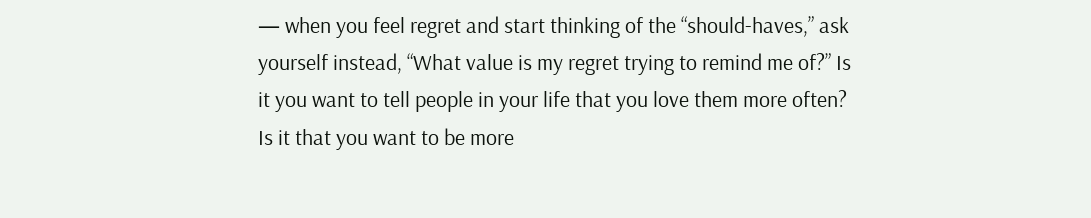— when you feel regret and start thinking of the “should-haves,” ask yourself instead, “What value is my regret trying to remind me of?” Is it you want to tell people in your life that you love them more often? Is it that you want to be more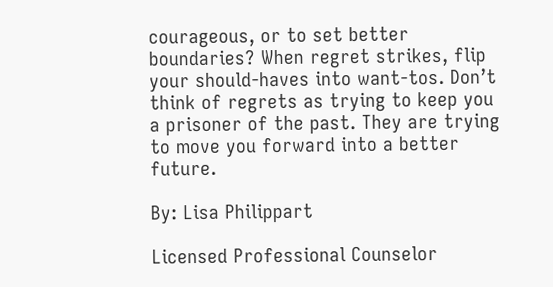courageous, or to set better boundaries? When regret strikes, flip your should-haves into want-tos. Don’t think of regrets as trying to keep you a prisoner of the past. They are trying to move you forward into a better future.

By: Lisa Philippart

Licensed Professional Counselor